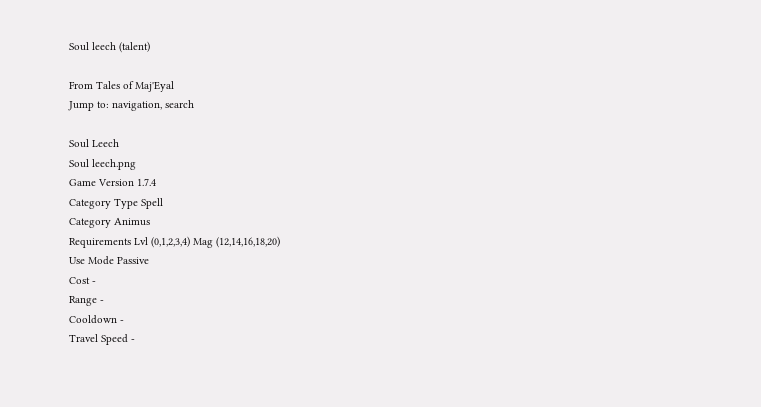Soul leech (talent)

From Tales of Maj'Eyal
Jump to: navigation, search

Soul Leech
Soul leech.png
Game Version 1.7.4
Category Type Spell
Category Animus
Requirements Lvl (0,1,2,3,4) Mag (12,14,16,18,20)
Use Mode Passive
Cost -
Range -
Cooldown -
Travel Speed -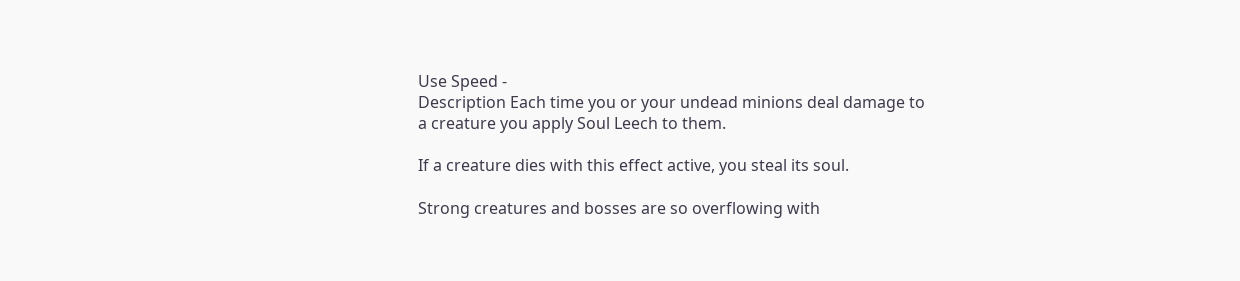Use Speed -
Description Each time you or your undead minions deal damage to a creature you apply Soul Leech to them.

If a creature dies with this effect active, you steal its soul.

Strong creatures and bosses are so overflowing with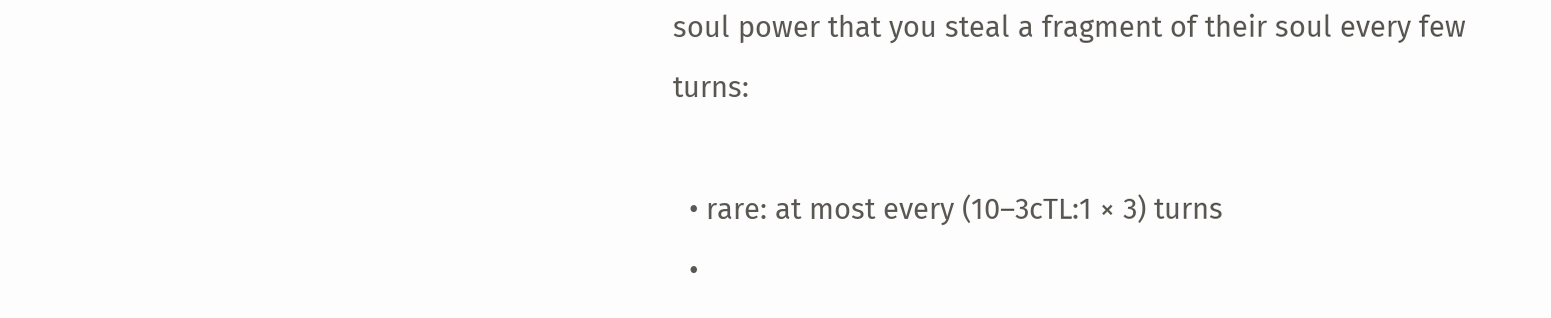soul power that you steal a fragment of their soul every few turns:

  • rare: at most every (10–3cTL:1 × 3) turns
  •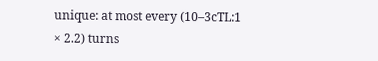unique: at most every (10–3cTL:1 × 2.2) turns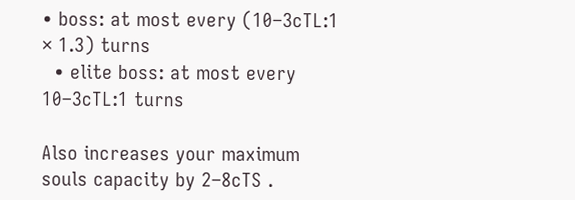• boss: at most every (10–3cTL:1 × 1.3) turns
  • elite boss: at most every 10–3cTL:1 turns

Also increases your maximum souls capacity by 2–8cTS .